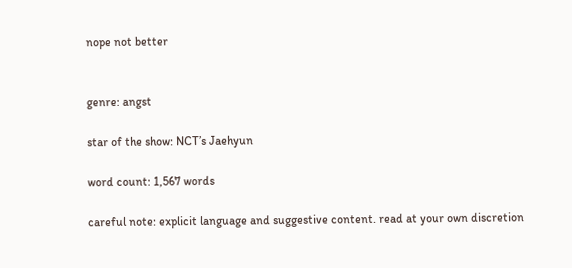nope not better


genre: angst

star of the show: NCT’s Jaehyun

word count: 1,567 words

careful note: explicit language and suggestive content. read at your own discretion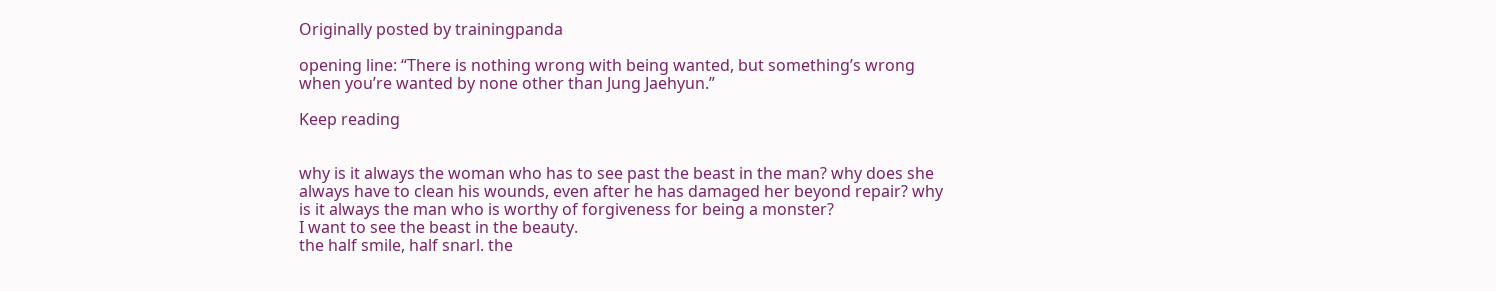Originally posted by trainingpanda

opening line: “There is nothing wrong with being wanted, but something’s wrong when you’re wanted by none other than Jung Jaehyun.”

Keep reading


why is it always the woman who has to see past the beast in the man? why does she always have to clean his wounds, even after he has damaged her beyond repair? why is it always the man who is worthy of forgiveness for being a monster?
I want to see the beast in the beauty.
the half smile, half snarl. the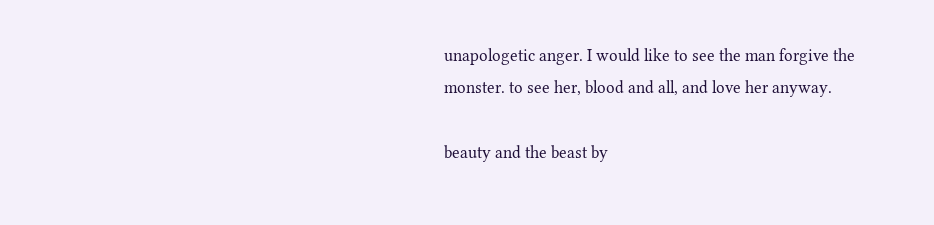unapologetic anger. I would like to see the man forgive the monster. to see her, blood and all, and love her anyway.

beauty and the beast by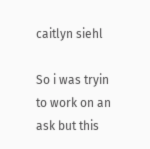caitlyn siehl

So i was tryin to work on an ask but this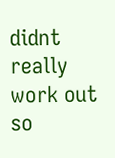didnt really work out so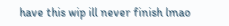have this wip ill never finish lmao